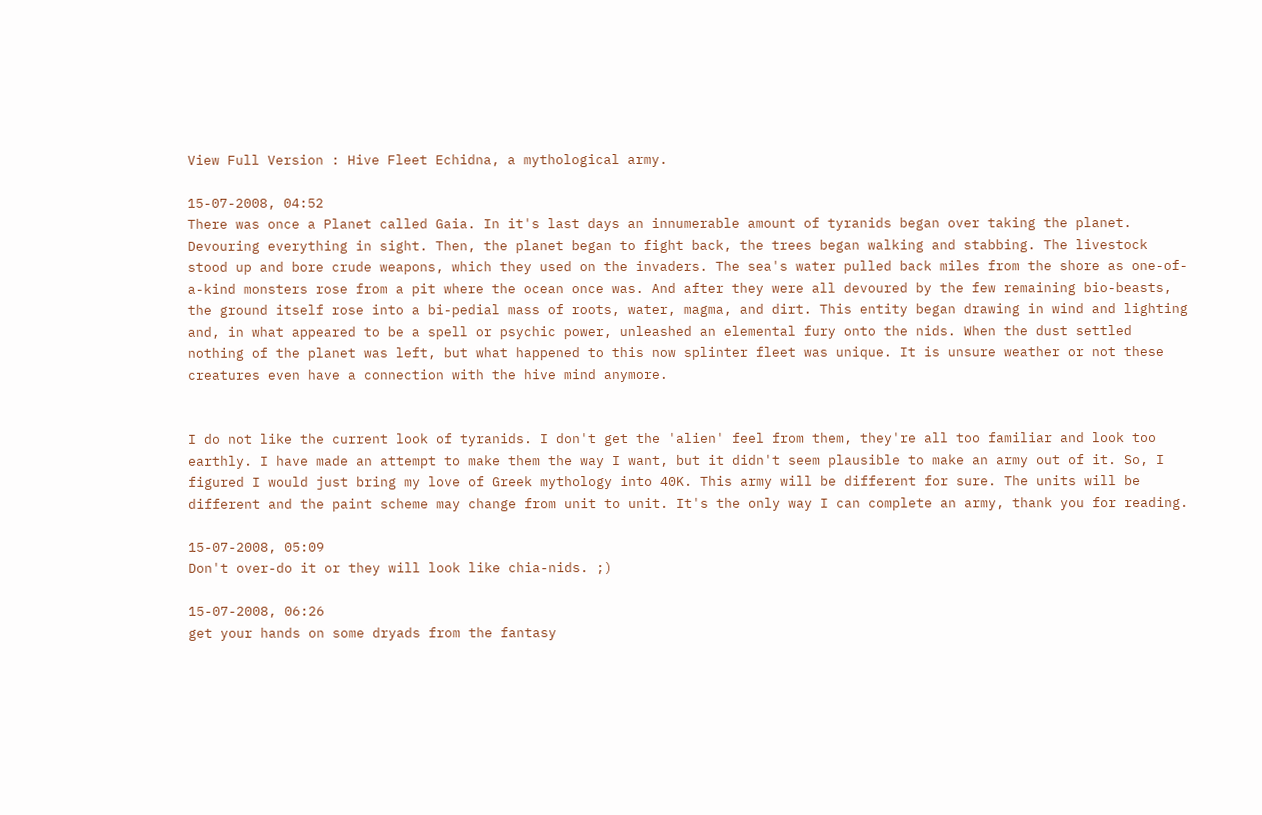View Full Version : Hive Fleet Echidna, a mythological army.

15-07-2008, 04:52
There was once a Planet called Gaia. In it's last days an innumerable amount of tyranids began over taking the planet. Devouring everything in sight. Then, the planet began to fight back, the trees began walking and stabbing. The livestock stood up and bore crude weapons, which they used on the invaders. The sea's water pulled back miles from the shore as one-of-a-kind monsters rose from a pit where the ocean once was. And after they were all devoured by the few remaining bio-beasts, the ground itself rose into a bi-pedial mass of roots, water, magma, and dirt. This entity began drawing in wind and lighting and, in what appeared to be a spell or psychic power, unleashed an elemental fury onto the nids. When the dust settled nothing of the planet was left, but what happened to this now splinter fleet was unique. It is unsure weather or not these creatures even have a connection with the hive mind anymore.


I do not like the current look of tyranids. I don't get the 'alien' feel from them, they're all too familiar and look too earthly. I have made an attempt to make them the way I want, but it didn't seem plausible to make an army out of it. So, I figured I would just bring my love of Greek mythology into 40K. This army will be different for sure. The units will be different and the paint scheme may change from unit to unit. It's the only way I can complete an army, thank you for reading.

15-07-2008, 05:09
Don't over-do it or they will look like chia-nids. ;)

15-07-2008, 06:26
get your hands on some dryads from the fantasy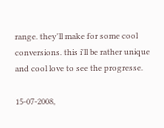range. they'll make for some cool conversions. this i'll be rather unique and cool love to see the progresse.

15-07-2008,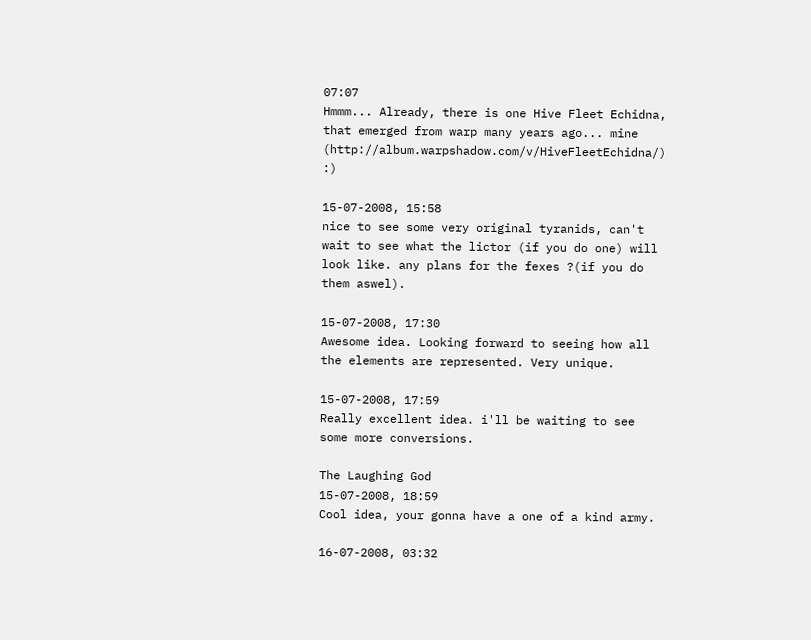07:07
Hmmm... Already, there is one Hive Fleet Echidna, that emerged from warp many years ago... mine (http://album.warpshadow.com/v/HiveFleetEchidna/) :)

15-07-2008, 15:58
nice to see some very original tyranids, can't wait to see what the lictor (if you do one) will look like. any plans for the fexes ?(if you do them aswel).

15-07-2008, 17:30
Awesome idea. Looking forward to seeing how all the elements are represented. Very unique.

15-07-2008, 17:59
Really excellent idea. i'll be waiting to see some more conversions.

The Laughing God
15-07-2008, 18:59
Cool idea, your gonna have a one of a kind army.

16-07-2008, 03:32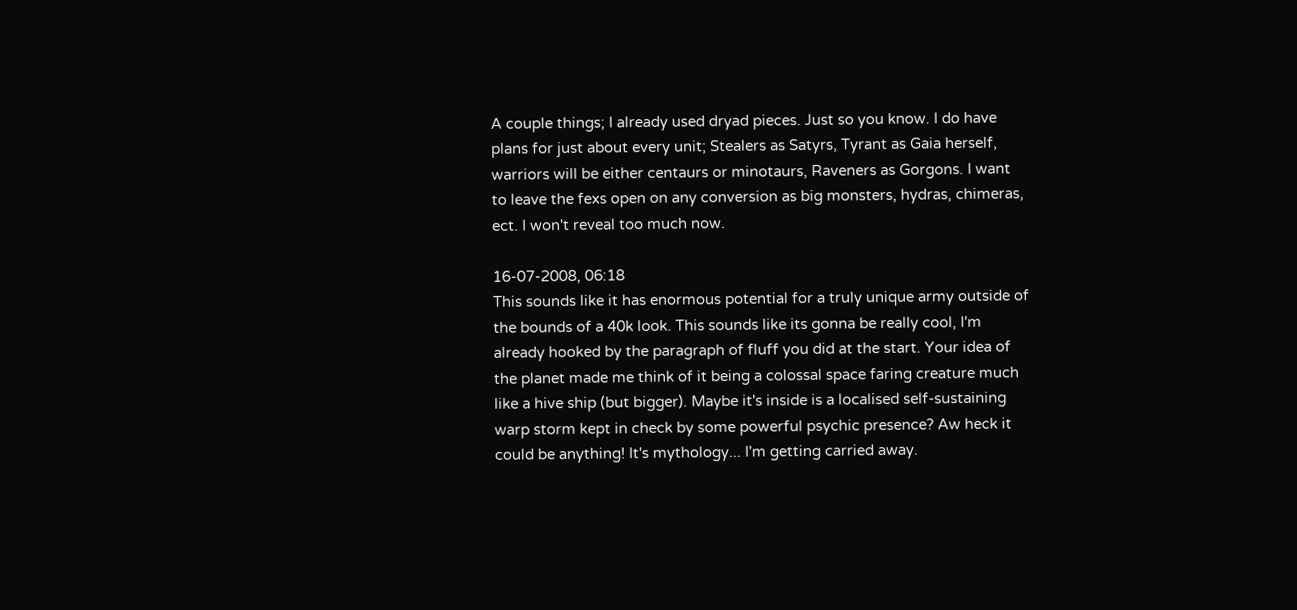A couple things; I already used dryad pieces. Just so you know. I do have plans for just about every unit; Stealers as Satyrs, Tyrant as Gaia herself, warriors will be either centaurs or minotaurs, Raveners as Gorgons. I want to leave the fexs open on any conversion as big monsters, hydras, chimeras, ect. I won't reveal too much now.

16-07-2008, 06:18
This sounds like it has enormous potential for a truly unique army outside of the bounds of a 40k look. This sounds like its gonna be really cool, I'm already hooked by the paragraph of fluff you did at the start. Your idea of the planet made me think of it being a colossal space faring creature much like a hive ship (but bigger). Maybe it's inside is a localised self-sustaining warp storm kept in check by some powerful psychic presence? Aw heck it could be anything! It's mythology... I'm getting carried away.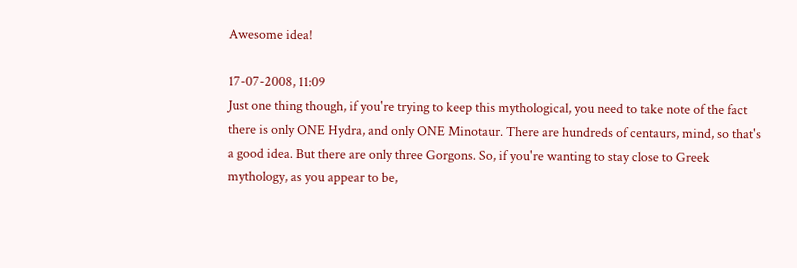Awesome idea!

17-07-2008, 11:09
Just one thing though, if you're trying to keep this mythological, you need to take note of the fact there is only ONE Hydra, and only ONE Minotaur. There are hundreds of centaurs, mind, so that's a good idea. But there are only three Gorgons. So, if you're wanting to stay close to Greek mythology, as you appear to be,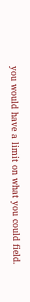you would have a limit on what you could field.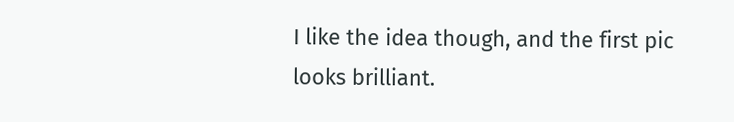I like the idea though, and the first pic looks brilliant.